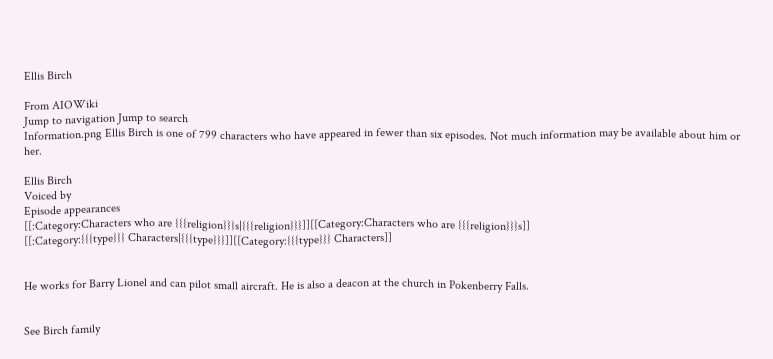Ellis Birch

From AIOWiki
Jump to navigation Jump to search
Information.png Ellis Birch is one of 799 characters who have appeared in fewer than six episodes. Not much information may be available about him or her.

Ellis Birch
Voiced by
Episode appearances
[[:Category:Characters who are {{{religion}}}s|{{{religion}}}]][[Category:Characters who are {{{religion}}}s]]
[[:Category:{{{type}}} Characters|{{{type}}}]][[Category:{{{type}}} Characters]]


He works for Barry Lionel and can pilot small aircraft. He is also a deacon at the church in Pokenberry Falls.


See Birch family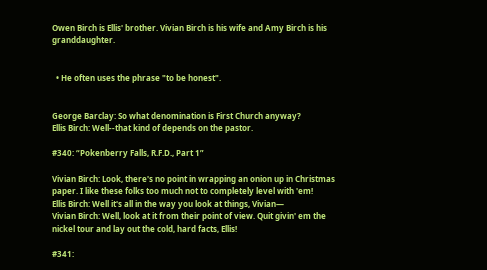Owen Birch is Ellis' brother. Vivian Birch is his wife and Amy Birch is his granddaughter.


  • He often uses the phrase "to be honest".


George Barclay: So what denomination is First Church anyway?
Ellis Birch: Well--that kind of depends on the pastor.

#340: “Pokenberry Falls, R.F.D., Part 1”

Vivian Birch: Look, there's no point in wrapping an onion up in Christmas paper. I like these folks too much not to completely level with 'em!
Ellis Birch: Well it's all in the way you look at things, Vivian—
Vivian Birch: Well, look at it from their point of view. Quit givin' em the nickel tour and lay out the cold, hard facts, Ellis!

#341: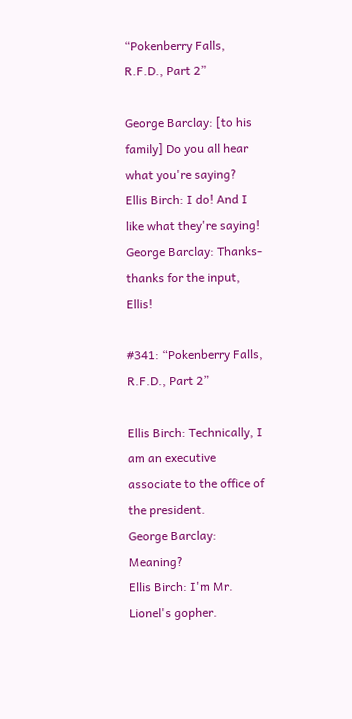“Pokenberry Falls, R.F.D., Part 2”

George Barclay: [to his family] Do you all hear what you're saying?
Ellis Birch: I do! And I like what they're saying!
George Barclay: Thanks- thanks for the input, Ellis!

#341: “Pokenberry Falls, R.F.D., Part 2”

Ellis Birch: Technically, I am an executive associate to the office of the president.
George Barclay: Meaning?
Ellis Birch: I'm Mr. Lionel's gopher.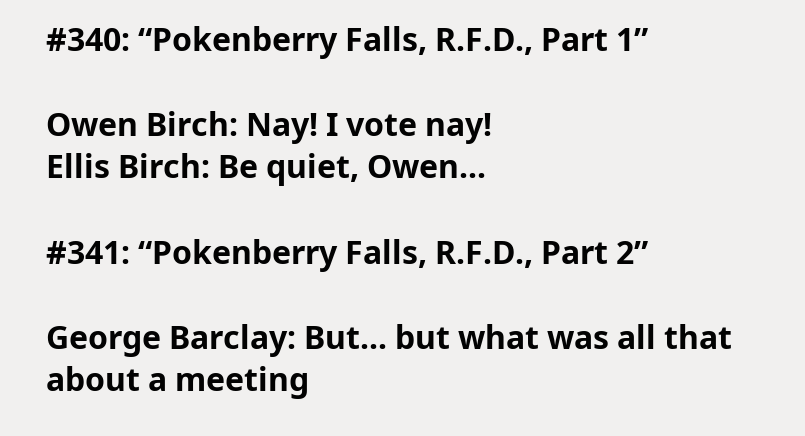#340: “Pokenberry Falls, R.F.D., Part 1”

Owen Birch: Nay! I vote nay!
Ellis Birch: Be quiet, Owen...

#341: “Pokenberry Falls, R.F.D., Part 2”

George Barclay: But... but what was all that about a meeting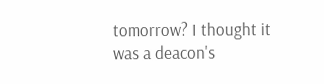tomorrow? I thought it was a deacon's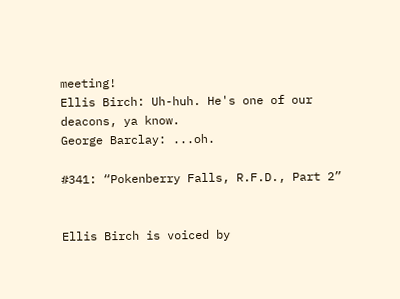meeting!
Ellis Birch: Uh-huh. He's one of our deacons, ya know.
George Barclay: ...oh.

#341: “Pokenberry Falls, R.F.D., Part 2”


Ellis Birch is voiced by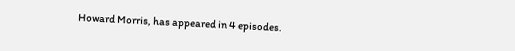Howard Morris, has appeared in 4 episodes.